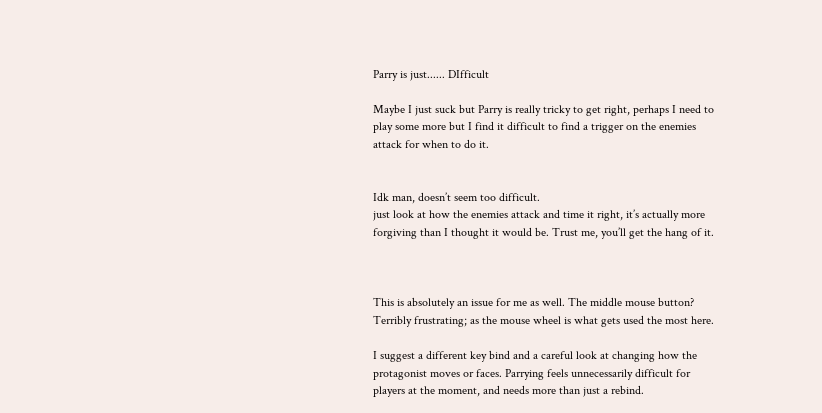Parry is just...... DIfficult

Maybe I just suck but Parry is really tricky to get right, perhaps I need to play some more but I find it difficult to find a trigger on the enemies attack for when to do it.


Idk man, doesn’t seem too difficult.
just look at how the enemies attack and time it right, it’s actually more forgiving than I thought it would be. Trust me, you’ll get the hang of it.



This is absolutely an issue for me as well. The middle mouse button? Terribly frustrating; as the mouse wheel is what gets used the most here.

I suggest a different key bind and a careful look at changing how the protagonist moves or faces. Parrying feels unnecessarily difficult for players at the moment, and needs more than just a rebind.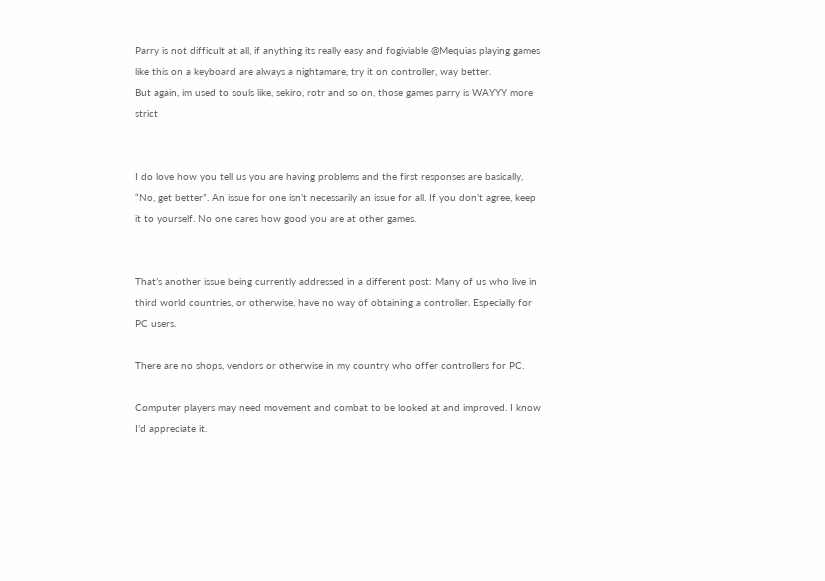Parry is not difficult at all, if anything its really easy and fogiviable @Mequias playing games like this on a keyboard are always a nightamare, try it on controller, way better.
But again, im used to souls like, sekiro, rotr and so on, those games parry is WAYYY more strict


I do love how you tell us you are having problems and the first responses are basically, “No, get better”. An issue for one isn’t necessarily an issue for all. If you don’t agree, keep it to yourself. No one cares how good you are at other games.


That’s another issue being currently addressed in a different post: Many of us who live in third world countries, or otherwise, have no way of obtaining a controller. Especially for PC users.

There are no shops, vendors or otherwise in my country who offer controllers for PC.

Computer players may need movement and combat to be looked at and improved. I know I’d appreciate it.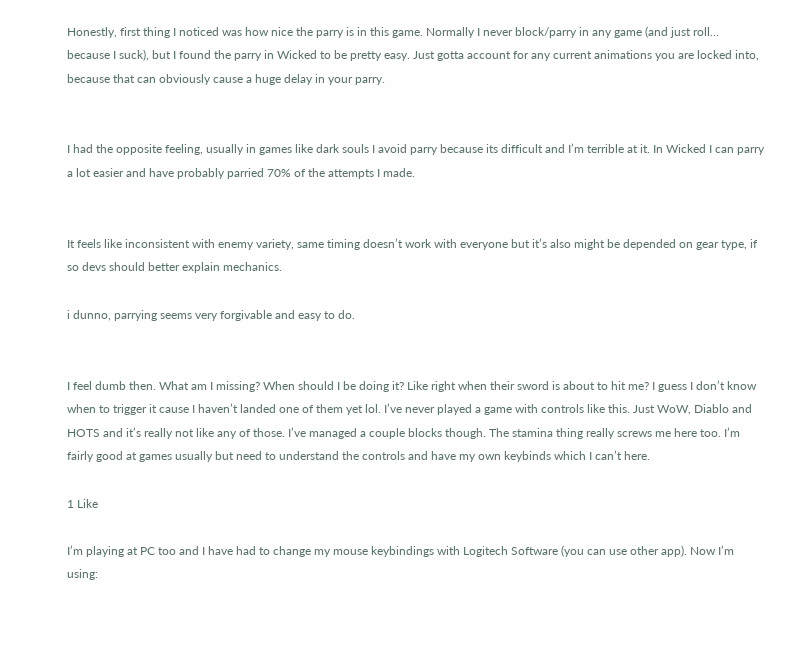Honestly, first thing I noticed was how nice the parry is in this game. Normally I never block/parry in any game (and just roll… because I suck), but I found the parry in Wicked to be pretty easy. Just gotta account for any current animations you are locked into, because that can obviously cause a huge delay in your parry.


I had the opposite feeling, usually in games like dark souls I avoid parry because its difficult and I’m terrible at it. In Wicked I can parry a lot easier and have probably parried 70% of the attempts I made.


It feels like inconsistent with enemy variety, same timing doesn’t work with everyone but it’s also might be depended on gear type, if so devs should better explain mechanics.

i dunno, parrying seems very forgivable and easy to do.


I feel dumb then. What am I missing? When should I be doing it? Like right when their sword is about to hit me? I guess I don’t know when to trigger it cause I haven’t landed one of them yet lol. I’ve never played a game with controls like this. Just WoW, Diablo and HOTS and it’s really not like any of those. I’ve managed a couple blocks though. The stamina thing really screws me here too. I’m fairly good at games usually but need to understand the controls and have my own keybinds which I can’t here.

1 Like

I’m playing at PC too and I have had to change my mouse keybindings with Logitech Software (you can use other app). Now I’m using: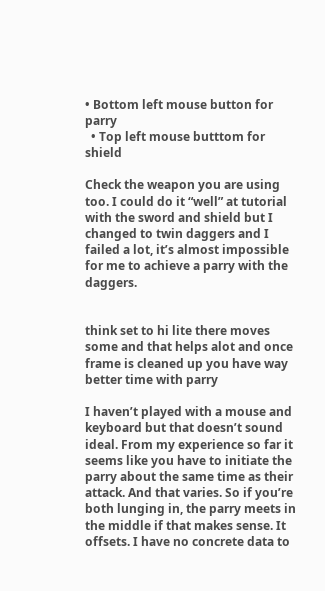• Bottom left mouse button for parry
  • Top left mouse butttom for shield

Check the weapon you are using too. I could do it “well” at tutorial with the sword and shield but I changed to twin daggers and I failed a lot, it’s almost impossible for me to achieve a parry with the daggers.


think set to hi lite there moves some and that helps alot and once frame is cleaned up you have way better time with parry

I haven’t played with a mouse and keyboard but that doesn’t sound ideal. From my experience so far it seems like you have to initiate the parry about the same time as their attack. And that varies. So if you’re both lunging in, the parry meets in the middle if that makes sense. It offsets. I have no concrete data to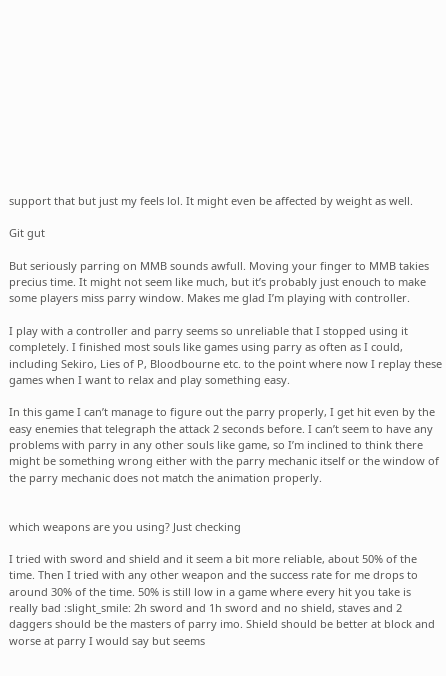support that but just my feels lol. It might even be affected by weight as well.

Git gut

But seriously parring on MMB sounds awfull. Moving your finger to MMB takies precius time. It might not seem like much, but it’s probably just enouch to make some players miss parry window. Makes me glad I’m playing with controller.

I play with a controller and parry seems so unreliable that I stopped using it completely. I finished most souls like games using parry as often as I could, including Sekiro, Lies of P, Bloodbourne etc. to the point where now I replay these games when I want to relax and play something easy.

In this game I can’t manage to figure out the parry properly, I get hit even by the easy enemies that telegraph the attack 2 seconds before. I can’t seem to have any problems with parry in any other souls like game, so I’m inclined to think there might be something wrong either with the parry mechanic itself or the window of the parry mechanic does not match the animation properly.


which weapons are you using? Just checking

I tried with sword and shield and it seem a bit more reliable, about 50% of the time. Then I tried with any other weapon and the success rate for me drops to around 30% of the time. 50% is still low in a game where every hit you take is really bad :slight_smile: 2h sword and 1h sword and no shield, staves and 2 daggers should be the masters of parry imo. Shield should be better at block and worse at parry I would say but seems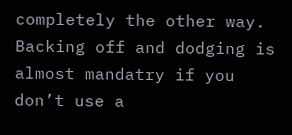completely the other way. Backing off and dodging is almost mandatry if you don’t use a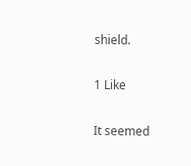shield.

1 Like

It seemed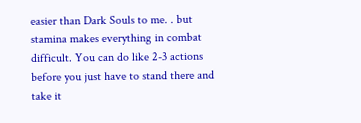easier than Dark Souls to me. . but stamina makes everything in combat difficult. You can do like 2-3 actions before you just have to stand there and take it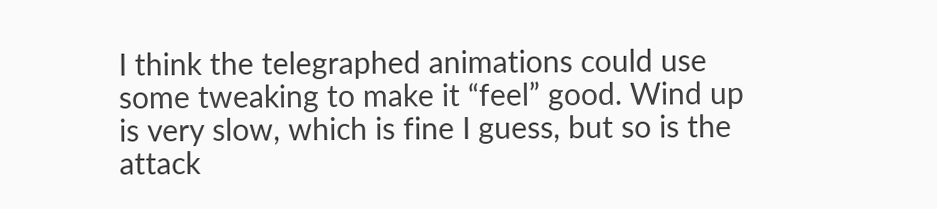I think the telegraphed animations could use some tweaking to make it “feel” good. Wind up is very slow, which is fine I guess, but so is the attack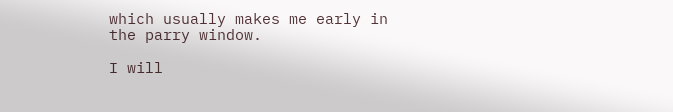which usually makes me early in the parry window.

I will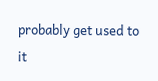probably get used to it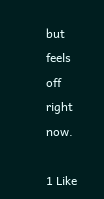but feels off right now.

1 Like